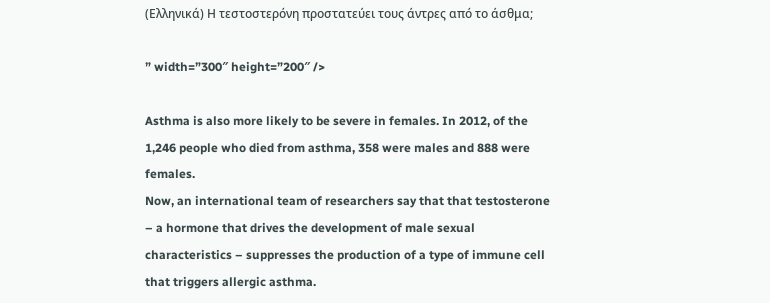(Ελληνικά) Η τεστοστερόνη προστατεύει τους άντρες από το άσθμα;

” width=”300″ height=”200″ />

Asthma is also more likely to be severe in females. In 2012, of the 1,246 people who died from asthma, 358 were males and 888 were females.
Now, an international team of researchers say that that testosterone – a hormone that drives the development of male sexual characteristics – suppresses the production of a type of immune cell that triggers allergic asthma.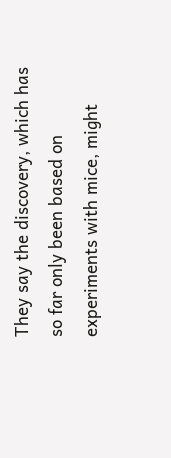They say the discovery, which has so far only been based on experiments with mice, might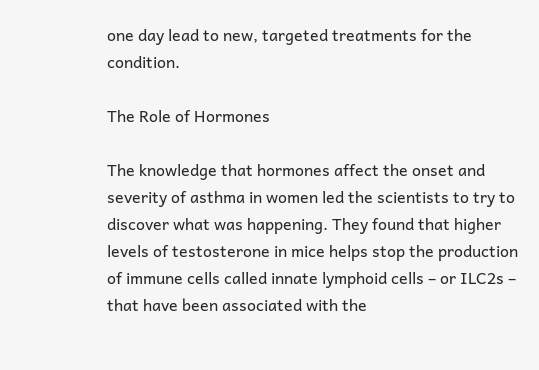one day lead to new, targeted treatments for the condition.

The Role of Hormones

The knowledge that hormones affect the onset and severity of asthma in women led the scientists to try to discover what was happening. They found that higher levels of testosterone in mice helps stop the production of immune cells called innate lymphoid cells – or ILC2s – that have been associated with the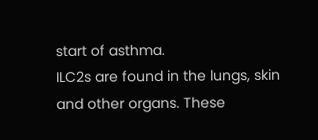start of asthma.
ILC2s are found in the lungs, skin and other organs. These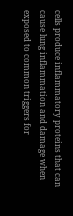cells produce inflammatory proteins that can cause lung inflammation and damage when exposed to common triggers for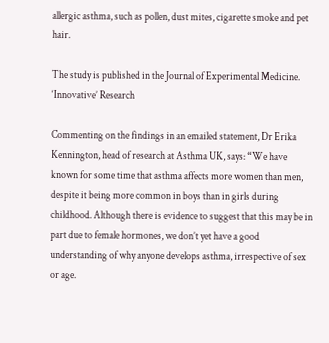allergic asthma, such as pollen, dust mites, cigarette smoke and pet hair.

The study is published in the Journal of Experimental Medicine.
‘Innovative’ Research

Commenting on the findings in an emailed statement, Dr Erika Kennington, head of research at Asthma UK, says: “We have known for some time that asthma affects more women than men, despite it being more common in boys than in girls during childhood. Although there is evidence to suggest that this may be in part due to female hormones, we don’t yet have a good understanding of why anyone develops asthma, irrespective of sex or age.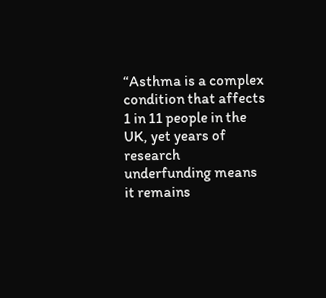“Asthma is a complex condition that affects 1 in 11 people in the UK, yet years of research underfunding means it remains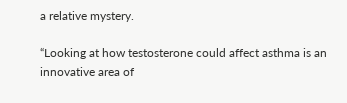a relative mystery.

“Looking at how testosterone could affect asthma is an innovative area of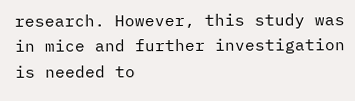research. However, this study was in mice and further investigation is needed to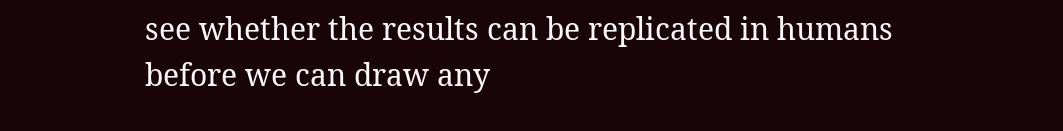see whether the results can be replicated in humans before we can draw any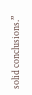solid conclusions.”